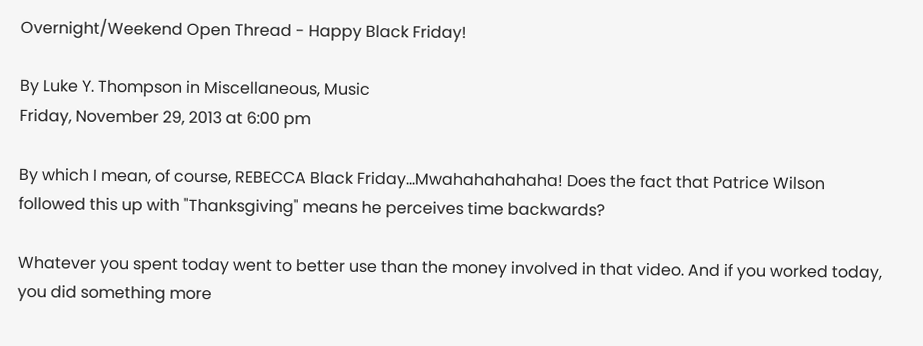Overnight/Weekend Open Thread - Happy Black Friday!

By Luke Y. Thompson in Miscellaneous, Music
Friday, November 29, 2013 at 6:00 pm

By which I mean, of course, REBECCA Black Friday...Mwahahahahaha! Does the fact that Patrice Wilson followed this up with "Thanksgiving" means he perceives time backwards?

Whatever you spent today went to better use than the money involved in that video. And if you worked today, you did something more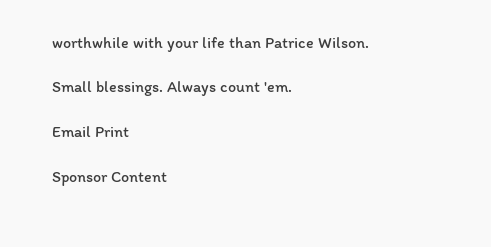worthwhile with your life than Patrice Wilson.

Small blessings. Always count 'em.

Email Print

Sponsor Content